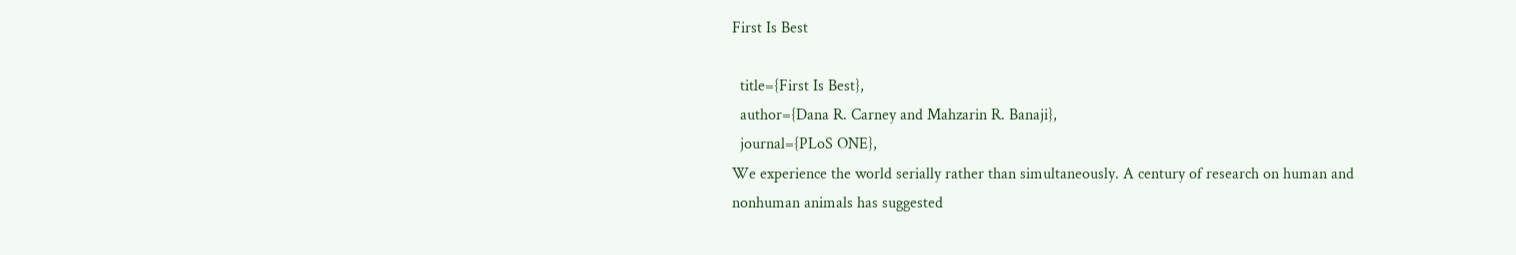First Is Best

  title={First Is Best},
  author={Dana R. Carney and Mahzarin R. Banaji},
  journal={PLoS ONE},
We experience the world serially rather than simultaneously. A century of research on human and nonhuman animals has suggested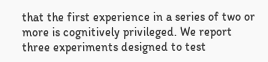that the first experience in a series of two or more is cognitively privileged. We report three experiments designed to test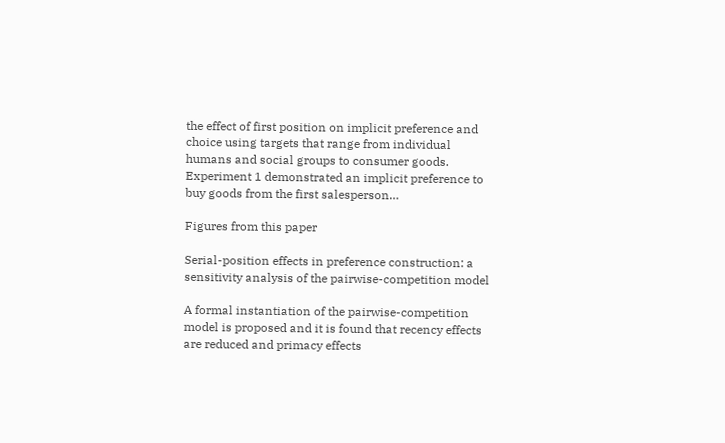the effect of first position on implicit preference and choice using targets that range from individual humans and social groups to consumer goods. Experiment 1 demonstrated an implicit preference to buy goods from the first salesperson…

Figures from this paper

Serial-position effects in preference construction: a sensitivity analysis of the pairwise-competition model

A formal instantiation of the pairwise-competition model is proposed and it is found that recency effects are reduced and primacy effects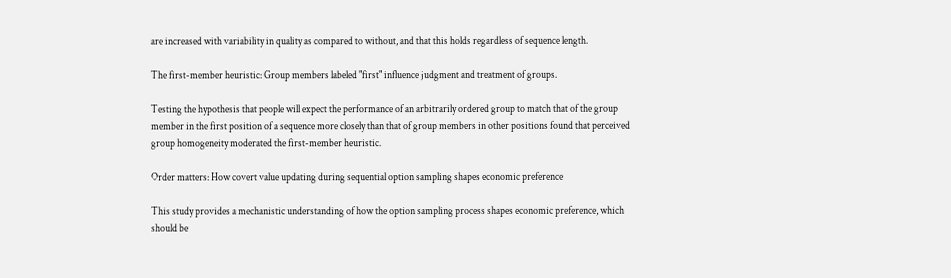are increased with variability in quality as compared to without, and that this holds regardless of sequence length.

The first-member heuristic: Group members labeled "first" influence judgment and treatment of groups.

Testing the hypothesis that people will expect the performance of an arbitrarily ordered group to match that of the group member in the first position of a sequence more closely than that of group members in other positions found that perceived group homogeneity moderated the first-member heuristic.

Order matters: How covert value updating during sequential option sampling shapes economic preference

This study provides a mechanistic understanding of how the option sampling process shapes economic preference, which should be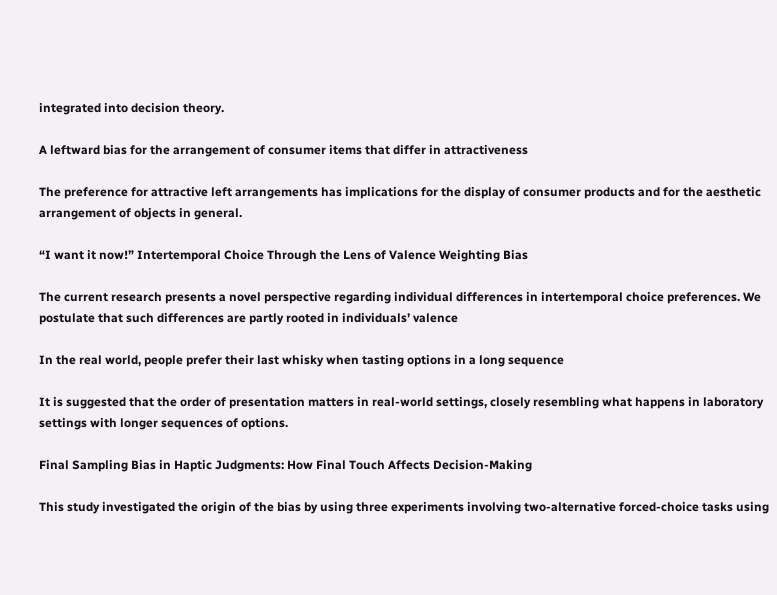integrated into decision theory.

A leftward bias for the arrangement of consumer items that differ in attractiveness

The preference for attractive left arrangements has implications for the display of consumer products and for the aesthetic arrangement of objects in general.

“I want it now!” Intertemporal Choice Through the Lens of Valence Weighting Bias

The current research presents a novel perspective regarding individual differences in intertemporal choice preferences. We postulate that such differences are partly rooted in individuals’ valence

In the real world, people prefer their last whisky when tasting options in a long sequence

It is suggested that the order of presentation matters in real-world settings, closely resembling what happens in laboratory settings with longer sequences of options.

Final Sampling Bias in Haptic Judgments: How Final Touch Affects Decision-Making

This study investigated the origin of the bias by using three experiments involving two-alternative forced-choice tasks using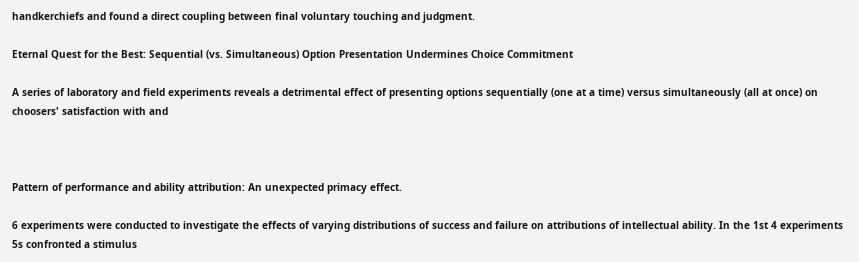handkerchiefs and found a direct coupling between final voluntary touching and judgment.

Eternal Quest for the Best: Sequential (vs. Simultaneous) Option Presentation Undermines Choice Commitment

A series of laboratory and field experiments reveals a detrimental effect of presenting options sequentially (one at a time) versus simultaneously (all at once) on choosers' satisfaction with and



Pattern of performance and ability attribution: An unexpected primacy effect.

6 experiments were conducted to investigate the effects of varying distributions of success and failure on attributions of intellectual ability. In the 1st 4 experiments 5s confronted a stimulus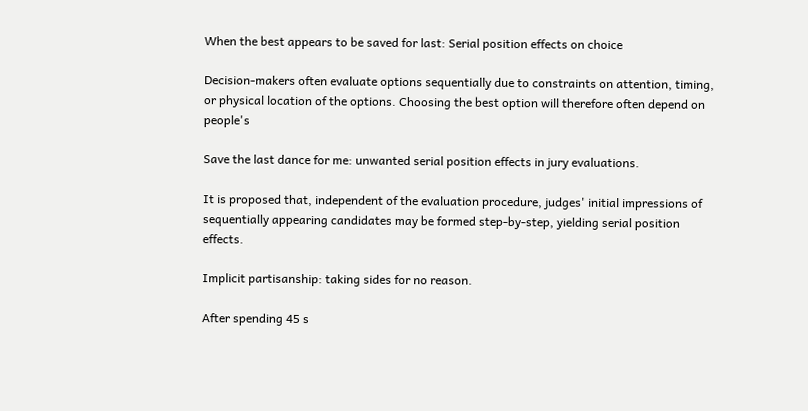When the best appears to be saved for last: Serial position effects on choice

Decision-makers often evaluate options sequentially due to constraints on attention, timing, or physical location of the options. Choosing the best option will therefore often depend on people's

Save the last dance for me: unwanted serial position effects in jury evaluations.

It is proposed that, independent of the evaluation procedure, judges' initial impressions of sequentially appearing candidates may be formed step-by-step, yielding serial position effects.

Implicit partisanship: taking sides for no reason.

After spending 45 s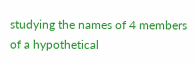studying the names of 4 members of a hypothetical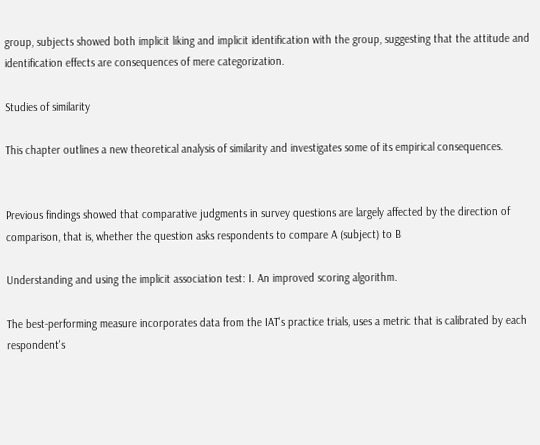group, subjects showed both implicit liking and implicit identification with the group, suggesting that the attitude and identification effects are consequences of mere categorization.

Studies of similarity

This chapter outlines a new theoretical analysis of similarity and investigates some of its empirical consequences.


Previous findings showed that comparative judgments in survey questions are largely affected by the direction of comparison, that is, whether the question asks respondents to compare A (subject) to B

Understanding and using the implicit association test: I. An improved scoring algorithm.

The best-performing measure incorporates data from the IAT's practice trials, uses a metric that is calibrated by each respondent's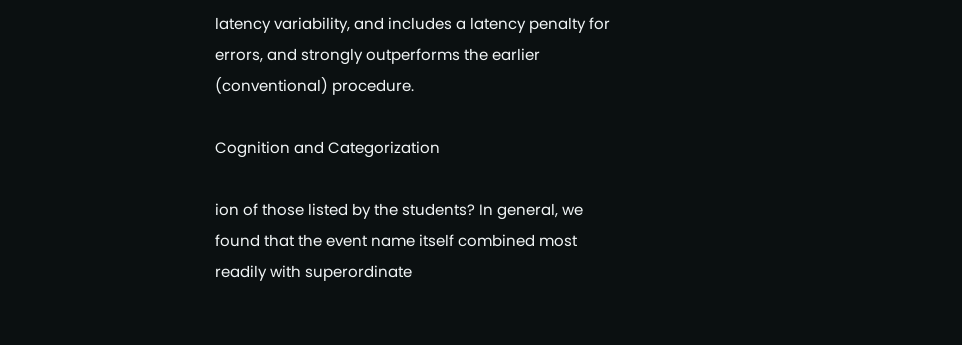latency variability, and includes a latency penalty for errors, and strongly outperforms the earlier (conventional) procedure.

Cognition and Categorization

ion of those listed by the students? In general, we found that the event name itself combined most readily with superordinate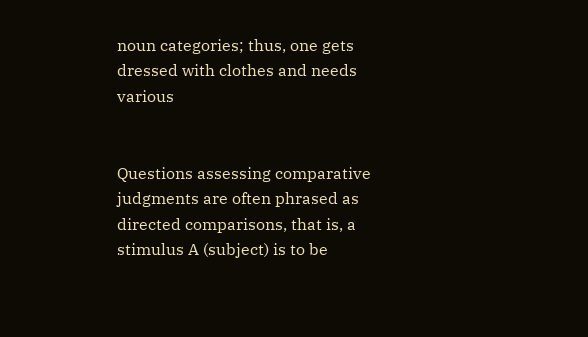noun categories; thus, one gets dressed with clothes and needs various


Questions assessing comparative judgments are often phrased as directed comparisons, that is, a stimulus A (subject) is to be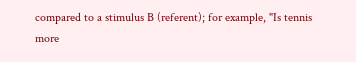compared to a stimulus B (referent); for example, "Is tennis more